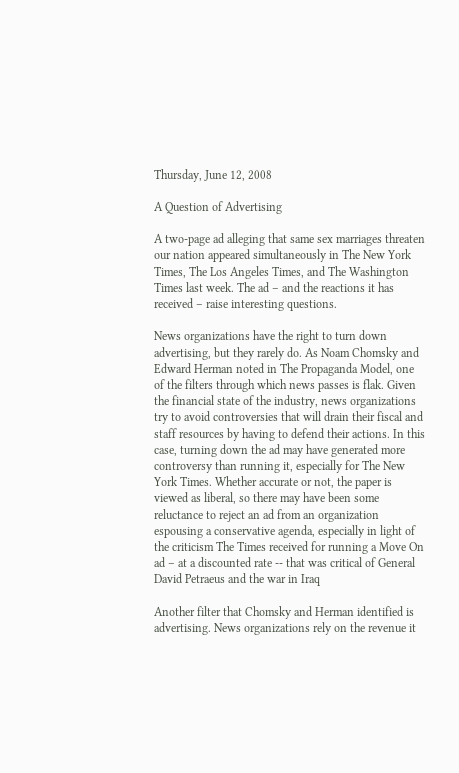Thursday, June 12, 2008

A Question of Advertising

A two-page ad alleging that same sex marriages threaten our nation appeared simultaneously in The New York Times, The Los Angeles Times, and The Washington Times last week. The ad – and the reactions it has received – raise interesting questions.

News organizations have the right to turn down advertising, but they rarely do. As Noam Chomsky and Edward Herman noted in The Propaganda Model, one of the filters through which news passes is flak. Given the financial state of the industry, news organizations try to avoid controversies that will drain their fiscal and staff resources by having to defend their actions. In this case, turning down the ad may have generated more controversy than running it, especially for The New York Times. Whether accurate or not, the paper is viewed as liberal, so there may have been some reluctance to reject an ad from an organization espousing a conservative agenda, especially in light of the criticism The Times received for running a Move On ad – at a discounted rate -- that was critical of General David Petraeus and the war in Iraq

Another filter that Chomsky and Herman identified is advertising. News organizations rely on the revenue it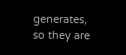generates, so they are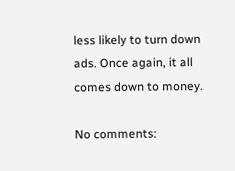less likely to turn down ads. Once again, it all comes down to money.

No comments: